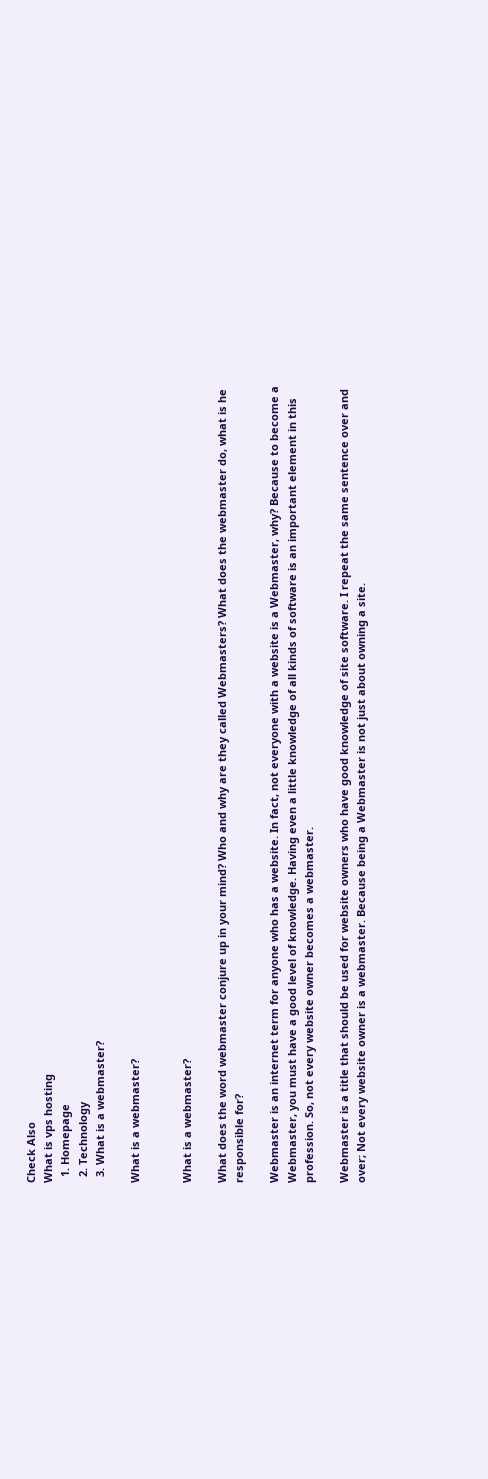Check Also
What is vps hosting
  1. Homepage
  2. Technology
  3. What is a webmaster?

What is a webmaster?


What is a webmaster?

What does the word webmaster conjure up in your mind? Who and why are they called Webmasters? What does the webmaster do, what is he responsible for?

Webmaster is an internet term for anyone who has a website. In fact, not everyone with a website is a Webmaster, why? Because to become a Webmaster, you must have a good level of knowledge. Having even a little knowledge of all kinds of software is an important element in this profession. So, not every website owner becomes a webmaster.

Webmaster is a title that should be used for website owners who have good knowledge of site software. I repeat the same sentence over and over; Not every website owner is a webmaster. Because being a Webmaster is not just about owning a site.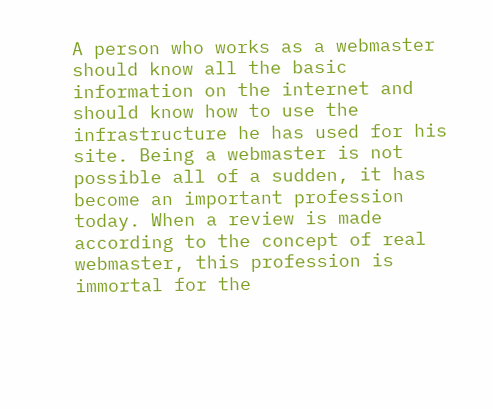A person who works as a webmaster should know all the basic information on the internet and should know how to use the infrastructure he has used for his site. Being a webmaster is not possible all of a sudden, it has become an important profession today. When a review is made according to the concept of real webmaster, this profession is immortal for the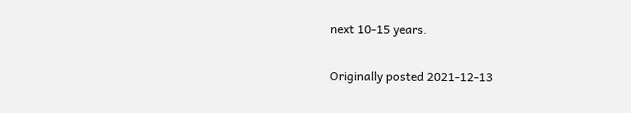next 10-15 years.

Originally posted 2021-12-13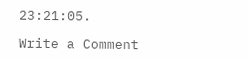23:21:05.

Write a Comment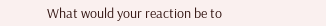What would your reaction be to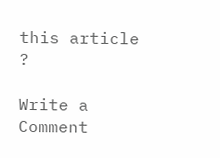this article ?

Write a Comment